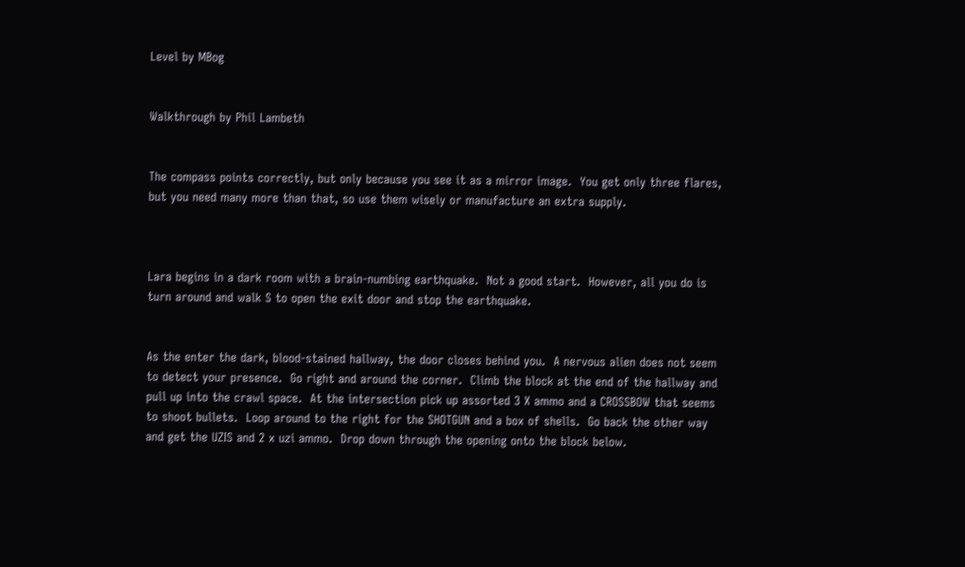Level by MBog


Walkthrough by Phil Lambeth


The compass points correctly, but only because you see it as a mirror image.  You get only three flares, but you need many more than that, so use them wisely or manufacture an extra supply.



Lara begins in a dark room with a brain-numbing earthquake.  Not a good start.  However, all you do is turn around and walk S to open the exit door and stop the earthquake.


As the enter the dark, blood-stained hallway, the door closes behind you.  A nervous alien does not seem to detect your presence.  Go right and around the corner.  Climb the block at the end of the hallway and pull up into the crawl space.  At the intersection pick up assorted 3 X ammo and a CROSSBOW that seems to shoot bullets.  Loop around to the right for the SHOTGUN and a box of shells.  Go back the other way and get the UZIS and 2 x uzi ammo.  Drop down through the opening onto the block below.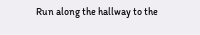Run along the hallway to the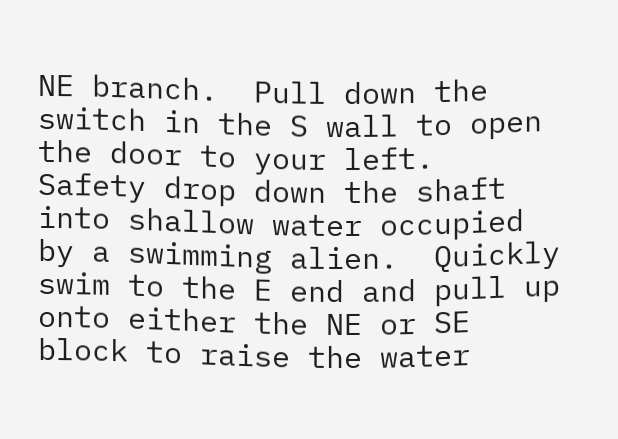NE branch.  Pull down the switch in the S wall to open the door to your left.  Safety drop down the shaft into shallow water occupied by a swimming alien.  Quickly swim to the E end and pull up onto either the NE or SE block to raise the water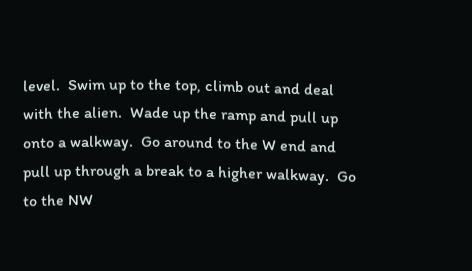level.  Swim up to the top, climb out and deal with the alien.  Wade up the ramp and pull up onto a walkway.  Go around to the W end and pull up through a break to a higher walkway.  Go to the NW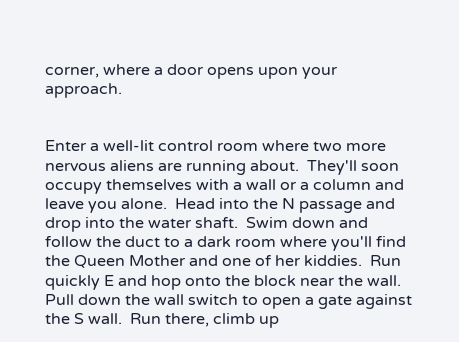corner, where a door opens upon your approach.


Enter a well-lit control room where two more nervous aliens are running about.  They'll soon occupy themselves with a wall or a column and leave you alone.  Head into the N passage and drop into the water shaft.  Swim down and follow the duct to a dark room where you'll find the Queen Mother and one of her kiddies.  Run quickly E and hop onto the block near the wall.  Pull down the wall switch to open a gate against the S wall.  Run there, climb up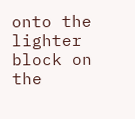onto the lighter block on the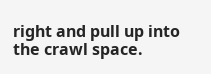right and pull up into the crawl space.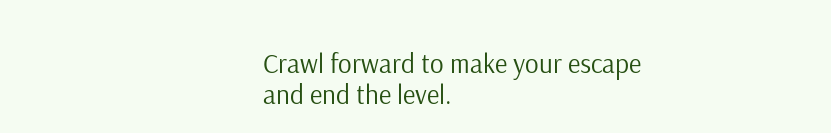Crawl forward to make your escape and end the level.